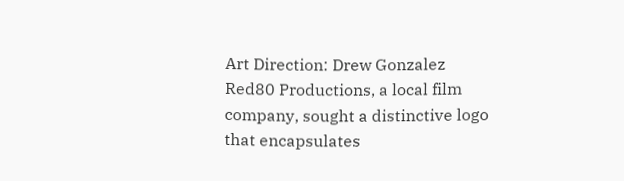Art Direction: Drew Gonzalez
Red80 Productions, a local film company, sought a distinctive logo that encapsulates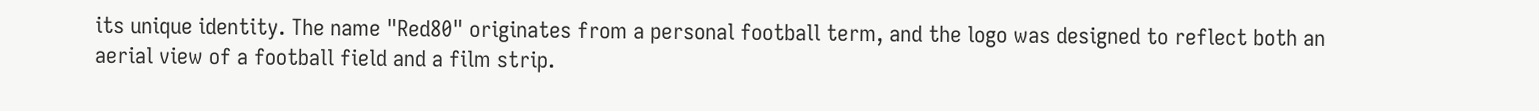its unique identity. The name "Red80" originates from a personal football term, and the logo was designed to reflect both an aerial view of a football field and a film strip.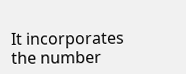It incorporates the number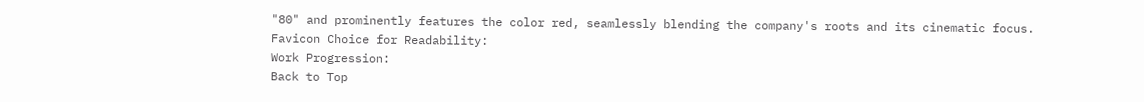"80" and prominently features the color red, seamlessly blending the company's roots and its cinematic focus.
Favicon Choice for Readability:
Work Progression:
Back to Top